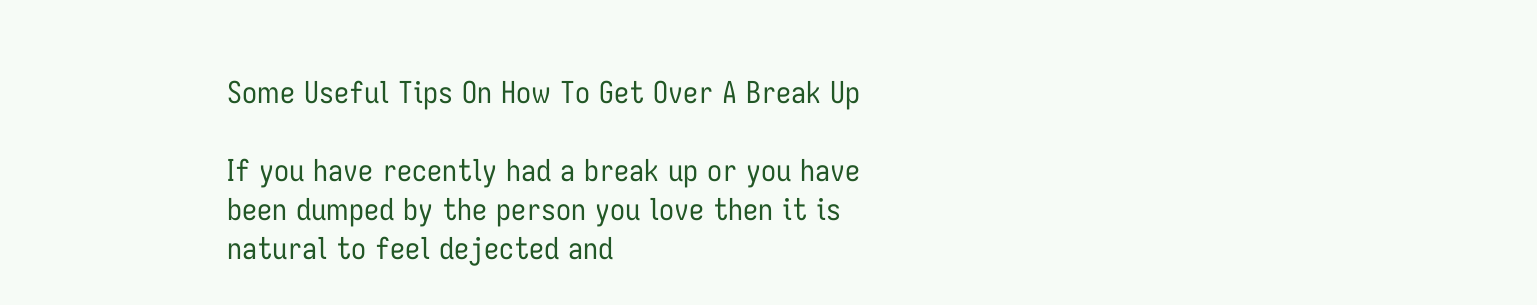Some Useful Tips On How To Get Over A Break Up

If you have recently had a break up or you have been dumped by the person you love then it is natural to feel dejected and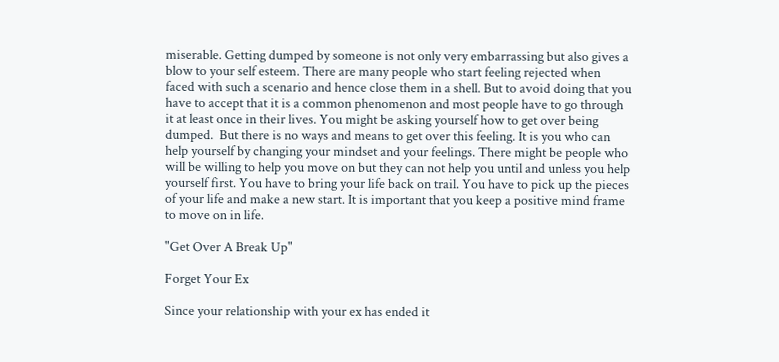miserable. Getting dumped by someone is not only very embarrassing but also gives a blow to your self esteem. There are many people who start feeling rejected when faced with such a scenario and hence close them in a shell. But to avoid doing that you have to accept that it is a common phenomenon and most people have to go through it at least once in their lives. You might be asking yourself how to get over being dumped.  But there is no ways and means to get over this feeling. It is you who can help yourself by changing your mindset and your feelings. There might be people who will be willing to help you move on but they can not help you until and unless you help yourself first. You have to bring your life back on trail. You have to pick up the pieces of your life and make a new start. It is important that you keep a positive mind frame to move on in life.

"Get Over A Break Up"

Forget Your Ex

Since your relationship with your ex has ended it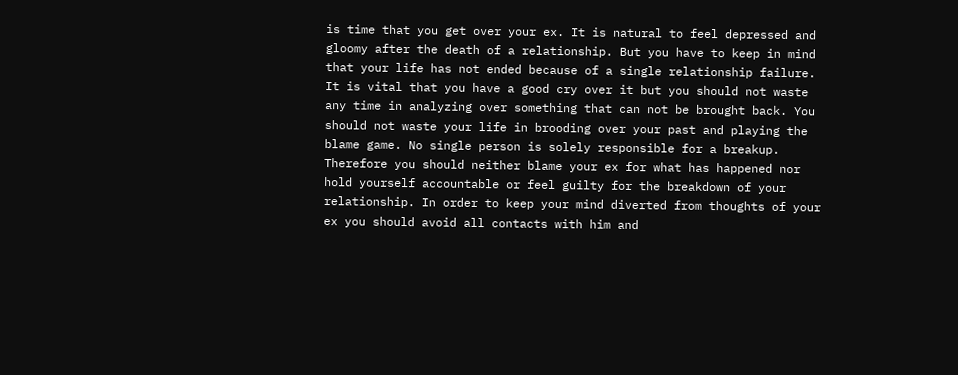is time that you get over your ex. It is natural to feel depressed and gloomy after the death of a relationship. But you have to keep in mind that your life has not ended because of a single relationship failure. It is vital that you have a good cry over it but you should not waste any time in analyzing over something that can not be brought back. You should not waste your life in brooding over your past and playing the blame game. No single person is solely responsible for a breakup. Therefore you should neither blame your ex for what has happened nor hold yourself accountable or feel guilty for the breakdown of your relationship. In order to keep your mind diverted from thoughts of your ex you should avoid all contacts with him and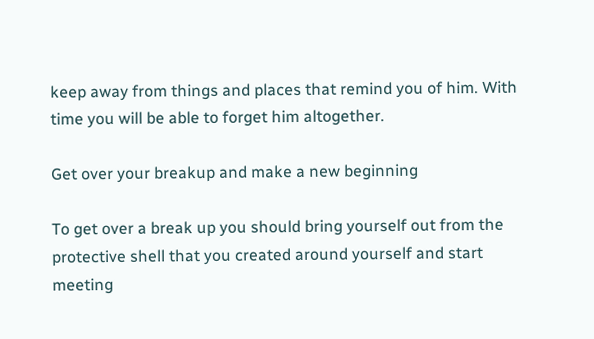keep away from things and places that remind you of him. With time you will be able to forget him altogether.

Get over your breakup and make a new beginning

To get over a break up you should bring yourself out from the protective shell that you created around yourself and start meeting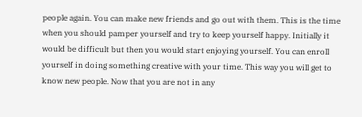people again. You can make new friends and go out with them. This is the time when you should pamper yourself and try to keep yourself happy. Initially it would be difficult but then you would start enjoying yourself. You can enroll yourself in doing something creative with your time. This way you will get to know new people. Now that you are not in any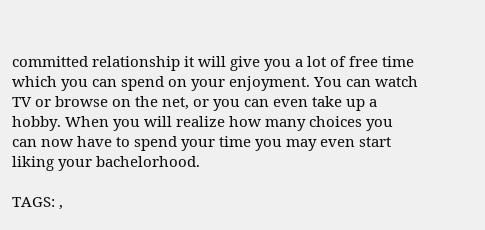committed relationship it will give you a lot of free time which you can spend on your enjoyment. You can watch TV or browse on the net, or you can even take up a hobby. When you will realize how many choices you can now have to spend your time you may even start liking your bachelorhood.

TAGS: ,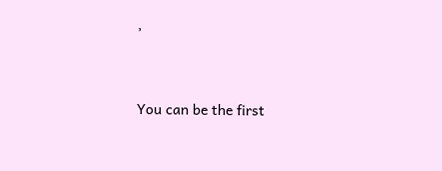,


You can be the first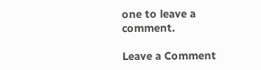one to leave a comment.

Leave a Comment